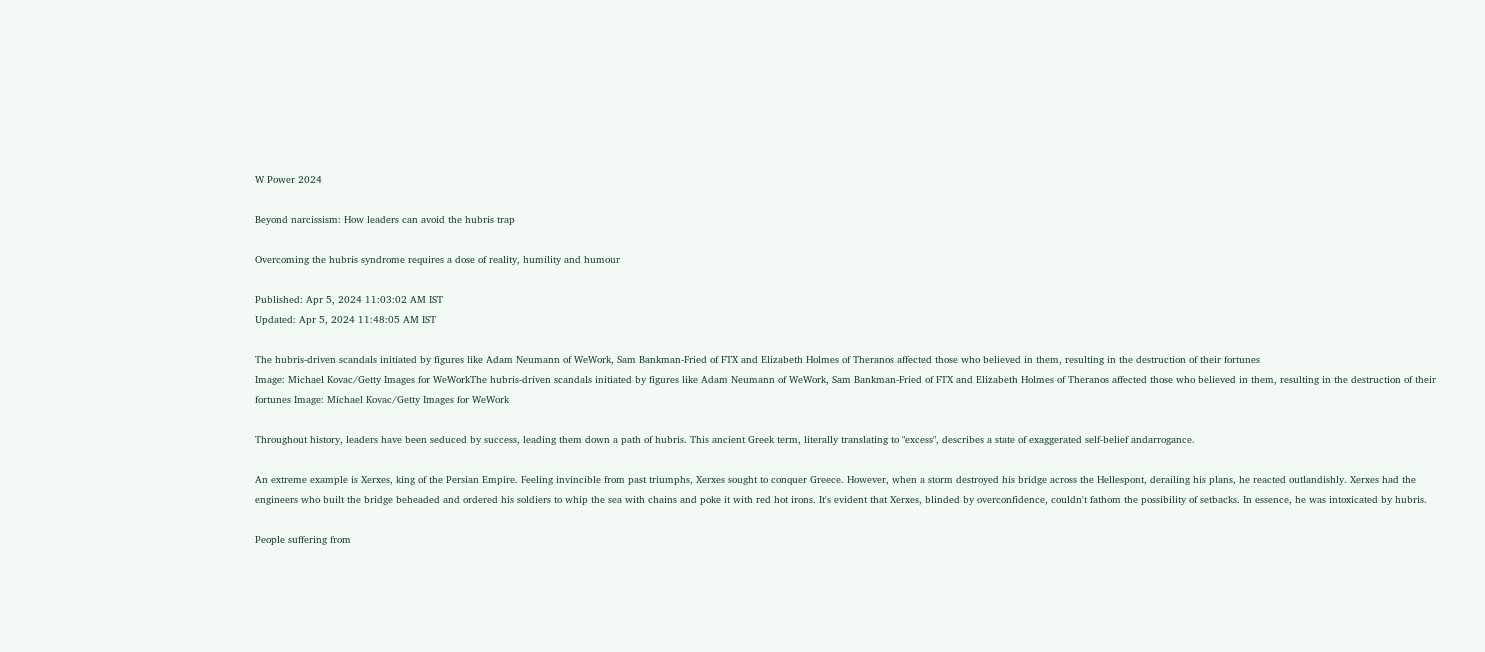W Power 2024

Beyond narcissism: How leaders can avoid the hubris trap

Overcoming the hubris syndrome requires a dose of reality, humility and humour

Published: Apr 5, 2024 11:03:02 AM IST
Updated: Apr 5, 2024 11:48:05 AM IST

The hubris-driven scandals initiated by figures like Adam Neumann of WeWork, Sam Bankman-Fried of FTX and Elizabeth Holmes of Theranos affected those who believed in them, resulting in the destruction of their fortunes
Image: Michael Kovac/Getty Images for WeWorkThe hubris-driven scandals initiated by figures like Adam Neumann of WeWork, Sam Bankman-Fried of FTX and Elizabeth Holmes of Theranos affected those who believed in them, resulting in the destruction of their fortunes Image: Michael Kovac/Getty Images for WeWork

Throughout history, leaders have been seduced by success, leading them down a path of hubris. This ancient Greek term, literally translating to "excess", describes a state of exaggerated self-belief andarrogance.

An extreme example is Xerxes, king of the Persian Empire. Feeling invincible from past triumphs, Xerxes sought to conquer Greece. However, when a storm destroyed his bridge across the Hellespont, derailing his plans, he reacted outlandishly. Xerxes had the engineers who built the bridge beheaded and ordered his soldiers to whip the sea with chains and poke it with red hot irons. It's evident that Xerxes, blinded by overconfidence, couldn't fathom the possibility of setbacks. In essence, he was intoxicated by hubris.

People suffering from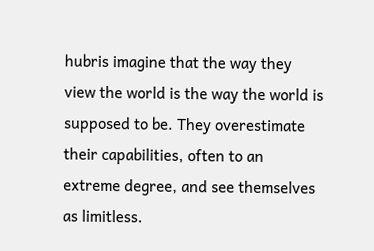hubris imagine that the way they view the world is the way the world is supposed to be. They overestimate their capabilities, often to an extreme degree, and see themselves as limitless.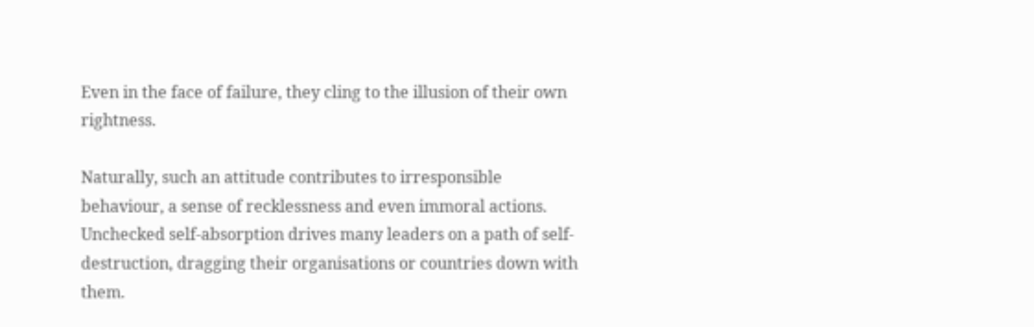Even in the face of failure, they cling to the illusion of their own rightness.

Naturally, such an attitude contributes to irresponsible behaviour, a sense of recklessness and even immoral actions. Unchecked self-absorption drives many leaders on a path of self-destruction, dragging their organisations or countries down with them.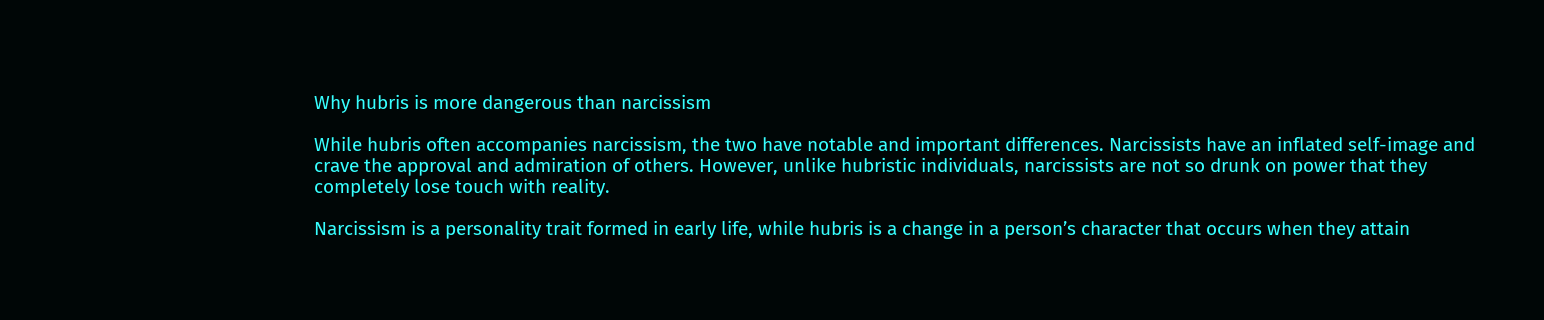Why hubris is more dangerous than narcissism

While hubris often accompanies narcissism, the two have notable and important differences. Narcissists have an inflated self-image and crave the approval and admiration of others. However, unlike hubristic individuals, narcissists are not so drunk on power that they completely lose touch with reality.

Narcissism is a personality trait formed in early life, while hubris is a change in a person’s character that occurs when they attain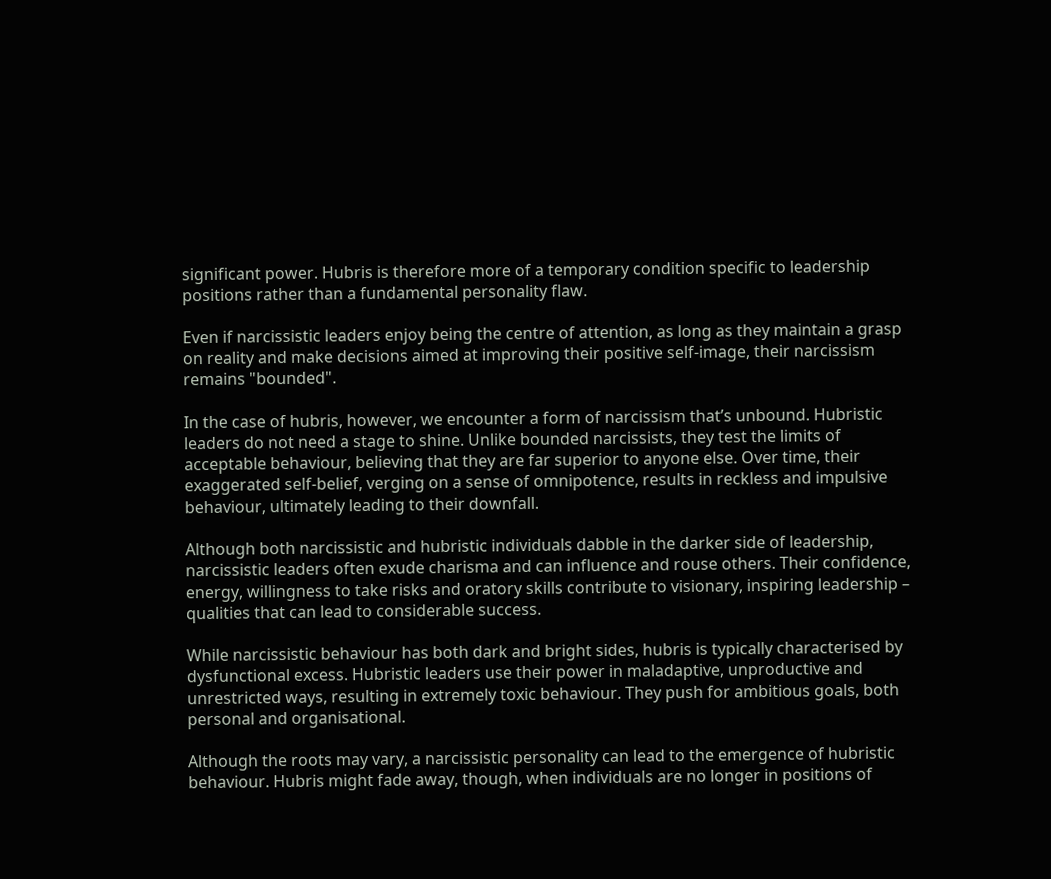significant power. Hubris is therefore more of a temporary condition specific to leadership positions rather than a fundamental personality flaw.

Even if narcissistic leaders enjoy being the centre of attention, as long as they maintain a grasp on reality and make decisions aimed at improving their positive self-image, their narcissism remains "bounded".

In the case of hubris, however, we encounter a form of narcissism that’s unbound. Hubristic leaders do not need a stage to shine. Unlike bounded narcissists, they test the limits of acceptable behaviour, believing that they are far superior to anyone else. Over time, their exaggerated self-belief, verging on a sense of omnipotence, results in reckless and impulsive behaviour, ultimately leading to their downfall.

Although both narcissistic and hubristic individuals dabble in the darker side of leadership, narcissistic leaders often exude charisma and can influence and rouse others. Their confidence, energy, willingness to take risks and oratory skills contribute to visionary, inspiring leadership – qualities that can lead to considerable success.

While narcissistic behaviour has both dark and bright sides, hubris is typically characterised by dysfunctional excess. Hubristic leaders use their power in maladaptive, unproductive and unrestricted ways, resulting in extremely toxic behaviour. They push for ambitious goals, both personal and organisational.

Although the roots may vary, a narcissistic personality can lead to the emergence of hubristic behaviour. Hubris might fade away, though, when individuals are no longer in positions of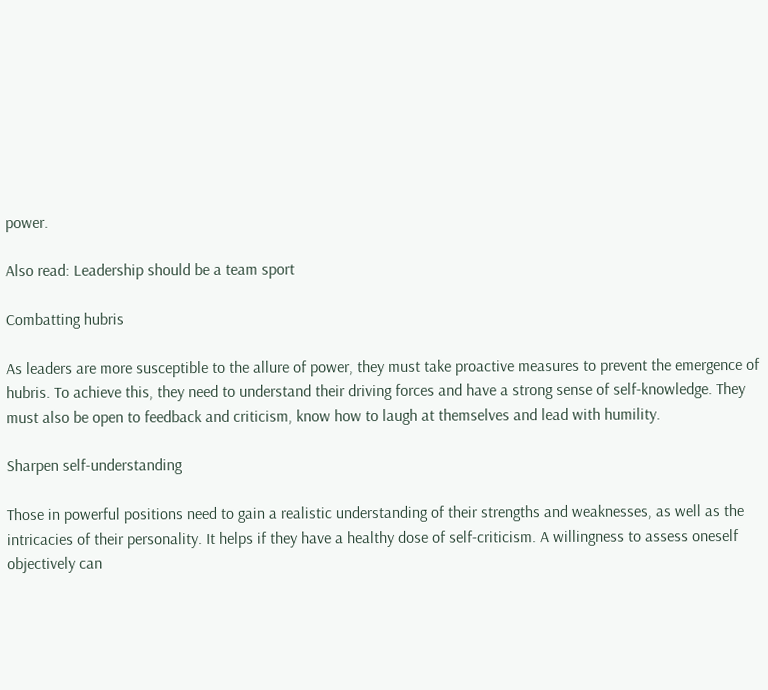power.

Also read: Leadership should be a team sport

Combatting hubris

As leaders are more susceptible to the allure of power, they must take proactive measures to prevent the emergence of hubris. To achieve this, they need to understand their driving forces and have a strong sense of self-knowledge. They must also be open to feedback and criticism, know how to laugh at themselves and lead with humility.

Sharpen self-understanding

Those in powerful positions need to gain a realistic understanding of their strengths and weaknesses, as well as the intricacies of their personality. It helps if they have a healthy dose of self-criticism. A willingness to assess oneself objectively can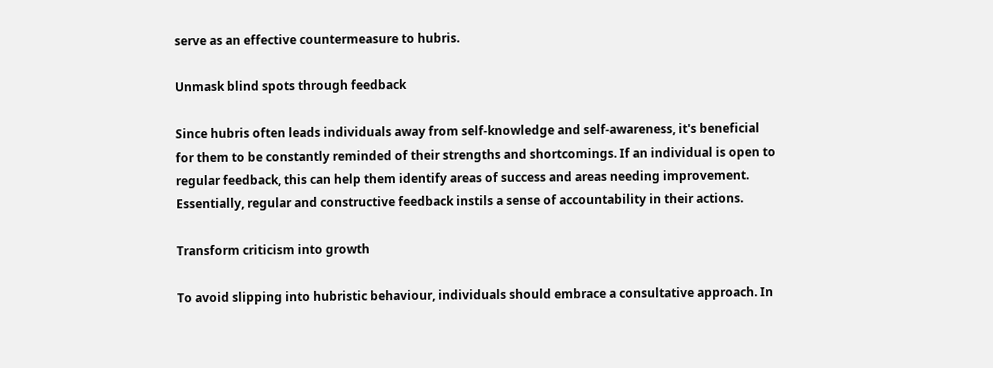serve as an effective countermeasure to hubris.

Unmask blind spots through feedback

Since hubris often leads individuals away from self-knowledge and self-awareness, it's beneficial for them to be constantly reminded of their strengths and shortcomings. If an individual is open to regular feedback, this can help them identify areas of success and areas needing improvement. Essentially, regular and constructive feedback instils a sense of accountability in their actions.

Transform criticism into growth

To avoid slipping into hubristic behaviour, individuals should embrace a consultative approach. In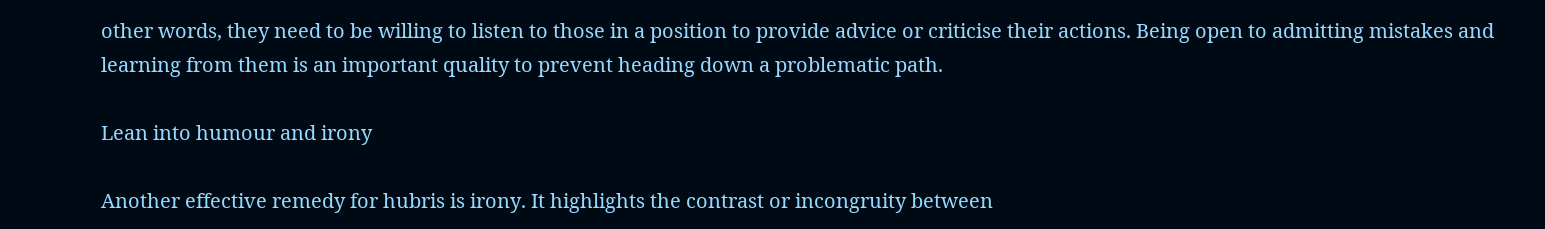other words, they need to be willing to listen to those in a position to provide advice or criticise their actions. Being open to admitting mistakes and learning from them is an important quality to prevent heading down a problematic path.

Lean into humour and irony

Another effective remedy for hubris is irony. It highlights the contrast or incongruity between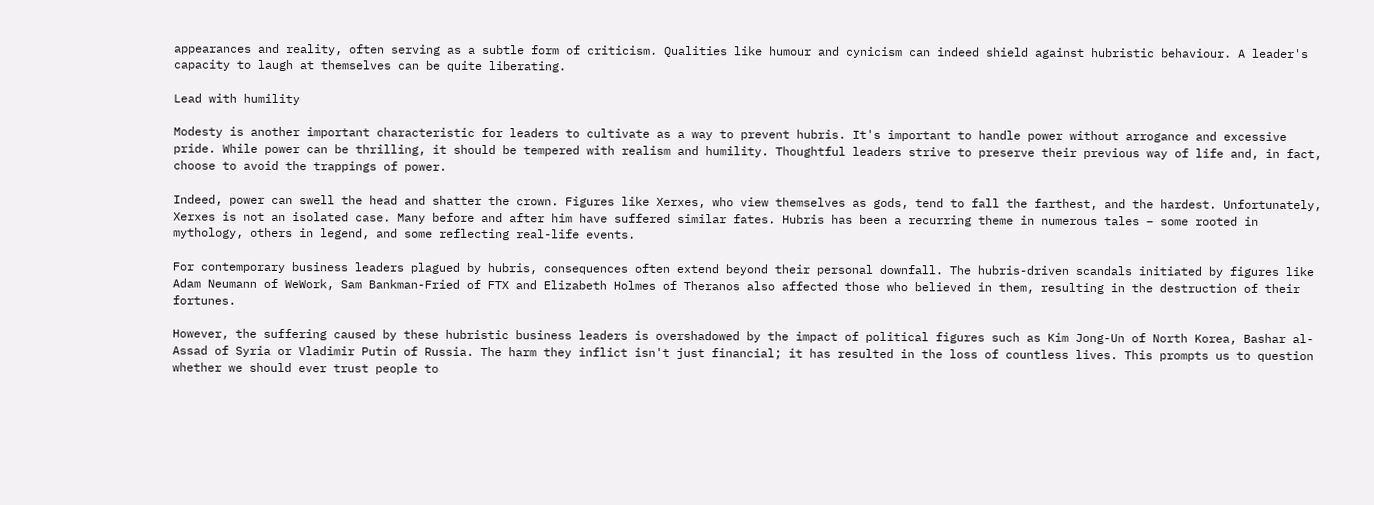appearances and reality, often serving as a subtle form of criticism. Qualities like humour and cynicism can indeed shield against hubristic behaviour. A leader's capacity to laugh at themselves can be quite liberating.

Lead with humility

Modesty is another important characteristic for leaders to cultivate as a way to prevent hubris. It's important to handle power without arrogance and excessive pride. While power can be thrilling, it should be tempered with realism and humility. Thoughtful leaders strive to preserve their previous way of life and, in fact, choose to avoid the trappings of power.

Indeed, power can swell the head and shatter the crown. Figures like Xerxes, who view themselves as gods, tend to fall the farthest, and the hardest. Unfortunately, Xerxes is not an isolated case. Many before and after him have suffered similar fates. Hubris has been a recurring theme in numerous tales – some rooted in mythology, others in legend, and some reflecting real-life events.

For contemporary business leaders plagued by hubris, consequences often extend beyond their personal downfall. The hubris-driven scandals initiated by figures like Adam Neumann of WeWork, Sam Bankman-Fried of FTX and Elizabeth Holmes of Theranos also affected those who believed in them, resulting in the destruction of their fortunes.

However, the suffering caused by these hubristic business leaders is overshadowed by the impact of political figures such as Kim Jong-Un of North Korea, Bashar al-Assad of Syria or Vladimir Putin of Russia. The harm they inflict isn't just financial; it has resulted in the loss of countless lives. This prompts us to question whether we should ever trust people to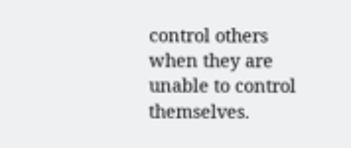control others when they are unable to control themselves.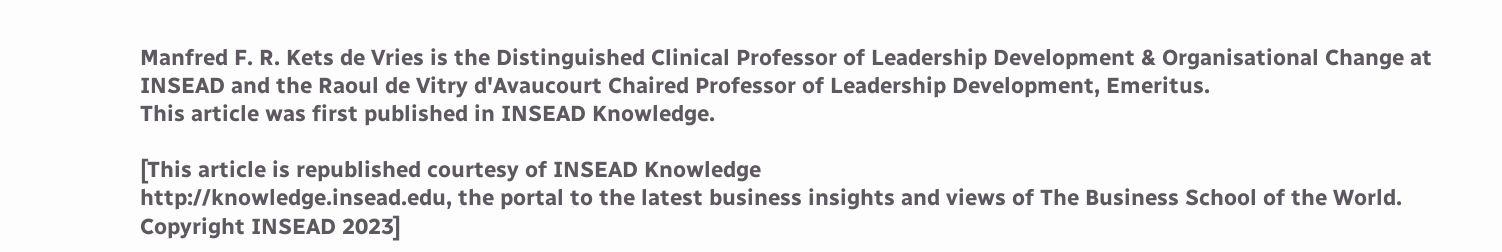Manfred F. R. Kets de Vries is the Distinguished Clinical Professor of Leadership Development & Organisational Change at INSEAD and the Raoul de Vitry d'Avaucourt Chaired Professor of Leadership Development, Emeritus.
This article was first published in INSEAD Knowledge.

[This article is republished courtesy of INSEAD Knowledge
http://knowledge.insead.edu, the portal to the latest business insights and views of The Business School of the World. Copyright INSEAD 2023]